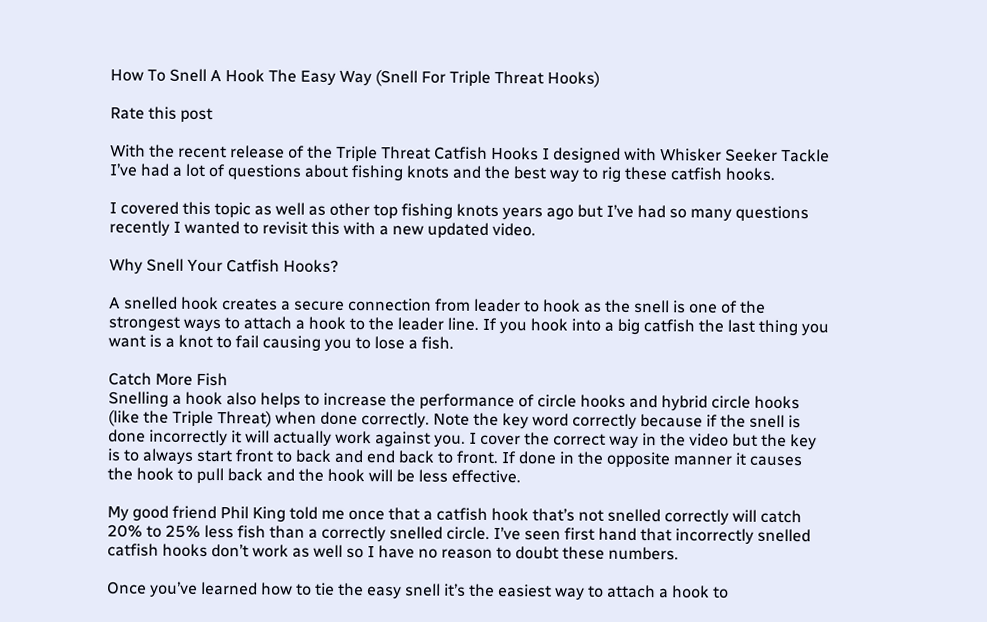How To Snell A Hook The Easy Way (Snell For Triple Threat Hooks)

Rate this post

With the recent release of the Triple Threat Catfish Hooks I designed with Whisker Seeker Tackle I’ve had a lot of questions about fishing knots and the best way to rig these catfish hooks.

I covered this topic as well as other top fishing knots years ago but I’ve had so many questions recently I wanted to revisit this with a new updated video.

Why Snell Your Catfish Hooks?

A snelled hook creates a secure connection from leader to hook as the snell is one of the strongest ways to attach a hook to the leader line. If you hook into a big catfish the last thing you want is a knot to fail causing you to lose a fish.

Catch More Fish
Snelling a hook also helps to increase the performance of circle hooks and hybrid circle hooks (like the Triple Threat) when done correctly. Note the key word correctly because if the snell is done incorrectly it will actually work against you. I cover the correct way in the video but the key is to always start front to back and end back to front. If done in the opposite manner it causes the hook to pull back and the hook will be less effective.

My good friend Phil King told me once that a catfish hook that’s not snelled correctly will catch 20% to 25% less fish than a correctly snelled circle. I’ve seen first hand that incorrectly snelled catfish hooks don’t work as well so I have no reason to doubt these numbers.

Once you’ve learned how to tie the easy snell it’s the easiest way to attach a hook to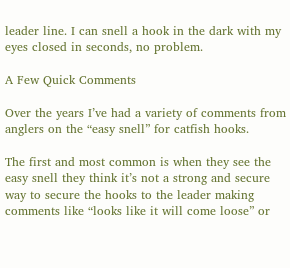leader line. I can snell a hook in the dark with my eyes closed in seconds, no problem.

A Few Quick Comments

Over the years I’ve had a variety of comments from anglers on the “easy snell” for catfish hooks.

The first and most common is when they see the easy snell they think it’s not a strong and secure way to secure the hooks to the leader making comments like “looks like it will come loose” or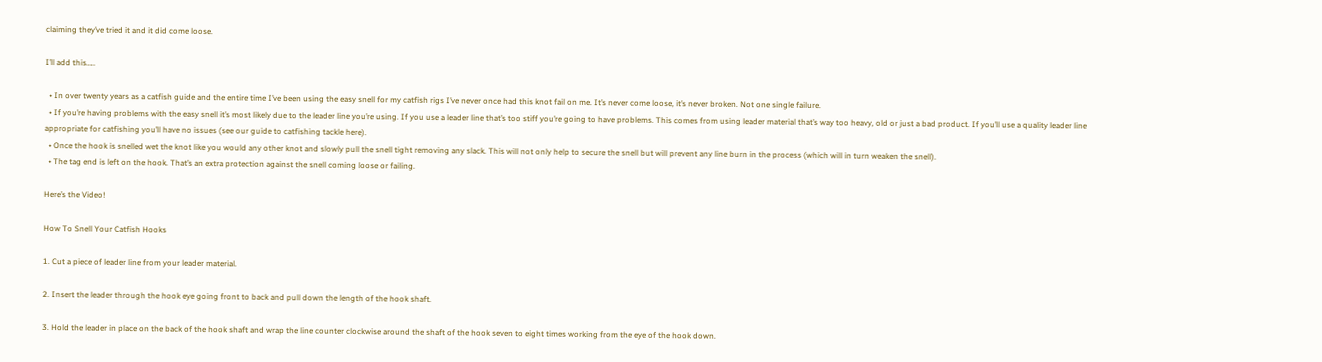claiming they’ve tried it and it did come loose.

I’ll add this…..

  • In over twenty years as a catfish guide and the entire time I’ve been using the easy snell for my catfish rigs I’ve never once had this knot fail on me. It’s never come loose, it’s never broken. Not one single failure.
  • If you’re having problems with the easy snell it’s most likely due to the leader line you’re using. If you use a leader line that’s too stiff you’re going to have problems. This comes from using leader material that’s way too heavy, old or just a bad product. If you’ll use a quality leader line appropriate for catfishing you’ll have no issues (see our guide to catfishing tackle here).
  • Once the hook is snelled wet the knot like you would any other knot and slowly pull the snell tight removing any slack. This will not only help to secure the snell but will prevent any line burn in the process (which will in turn weaken the snell).
  • The tag end is left on the hook. That’s an extra protection against the snell coming loose or failing.

Here’s the Video!

How To Snell Your Catfish Hooks

1. Cut a piece of leader line from your leader material.

2. Insert the leader through the hook eye going front to back and pull down the length of the hook shaft.

3. Hold the leader in place on the back of the hook shaft and wrap the line counter clockwise around the shaft of the hook seven to eight times working from the eye of the hook down.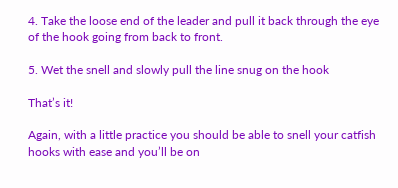4. Take the loose end of the leader and pull it back through the eye of the hook going from back to front.

5. Wet the snell and slowly pull the line snug on the hook

That’s it!

Again, with a little practice you should be able to snell your catfish hooks with ease and you’ll be on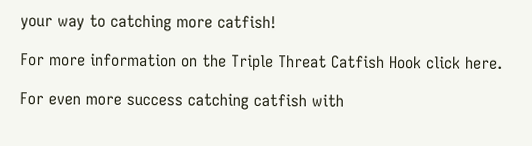your way to catching more catfish!

For more information on the Triple Threat Catfish Hook click here.

For even more success catching catfish with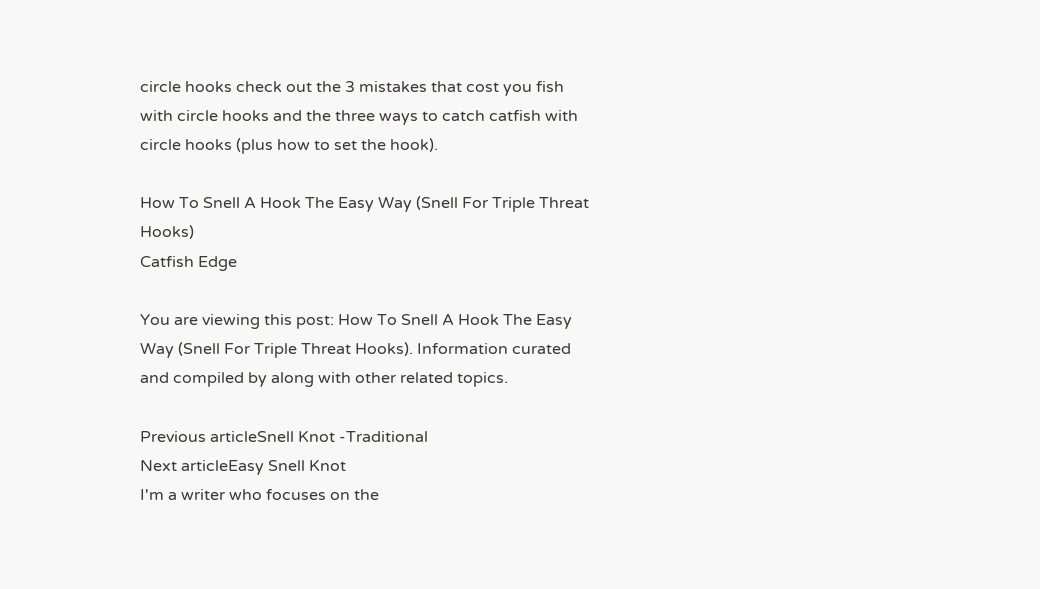circle hooks check out the 3 mistakes that cost you fish with circle hooks and the three ways to catch catfish with circle hooks (plus how to set the hook).

How To Snell A Hook The Easy Way (Snell For Triple Threat Hooks)
Catfish Edge

You are viewing this post: How To Snell A Hook The Easy Way (Snell For Triple Threat Hooks). Information curated and compiled by along with other related topics.

Previous articleSnell Knot -Traditional
Next articleEasy Snell Knot
I'm a writer who focuses on the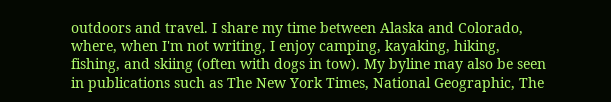outdoors and travel. I share my time between Alaska and Colorado, where, when I'm not writing, I enjoy camping, kayaking, hiking, fishing, and skiing (often with dogs in tow). My byline may also be seen in publications such as The New York Times, National Geographic, The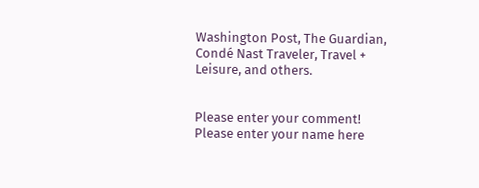Washington Post, The Guardian, Condé Nast Traveler, Travel + Leisure, and others.


Please enter your comment!
Please enter your name here